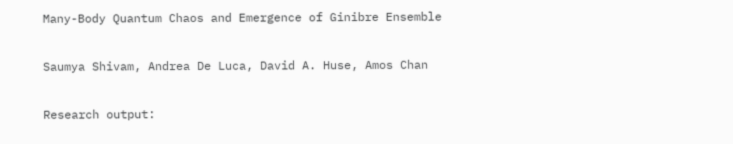Many-Body Quantum Chaos and Emergence of Ginibre Ensemble

Saumya Shivam, Andrea De Luca, David A. Huse, Amos Chan

Research output: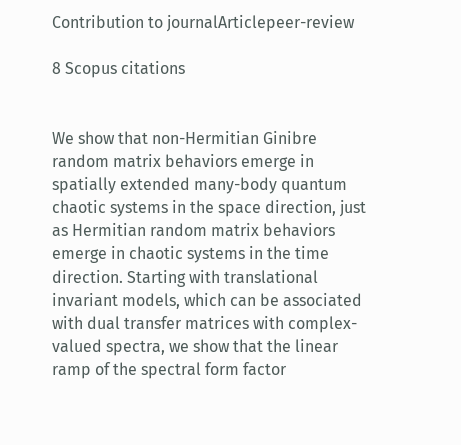Contribution to journalArticlepeer-review

8 Scopus citations


We show that non-Hermitian Ginibre random matrix behaviors emerge in spatially extended many-body quantum chaotic systems in the space direction, just as Hermitian random matrix behaviors emerge in chaotic systems in the time direction. Starting with translational invariant models, which can be associated with dual transfer matrices with complex-valued spectra, we show that the linear ramp of the spectral form factor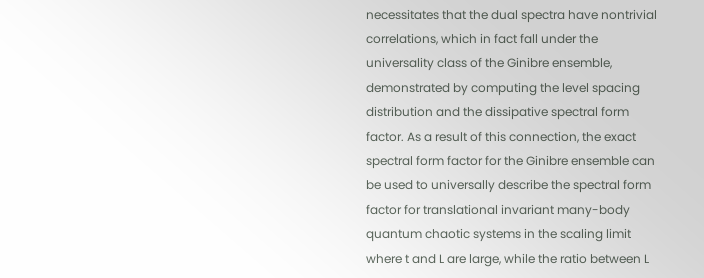necessitates that the dual spectra have nontrivial correlations, which in fact fall under the universality class of the Ginibre ensemble, demonstrated by computing the level spacing distribution and the dissipative spectral form factor. As a result of this connection, the exact spectral form factor for the Ginibre ensemble can be used to universally describe the spectral form factor for translational invariant many-body quantum chaotic systems in the scaling limit where t and L are large, while the ratio between L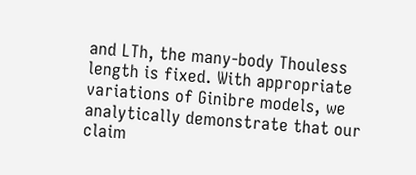and LTh, the many-body Thouless length is fixed. With appropriate variations of Ginibre models, we analytically demonstrate that our claim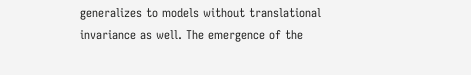generalizes to models without translational invariance as well. The emergence of the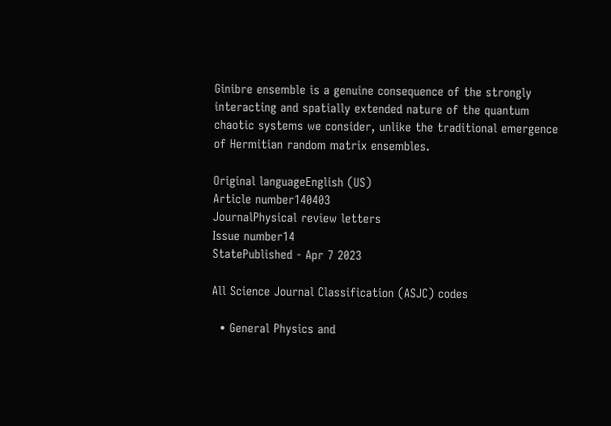Ginibre ensemble is a genuine consequence of the strongly interacting and spatially extended nature of the quantum chaotic systems we consider, unlike the traditional emergence of Hermitian random matrix ensembles.

Original languageEnglish (US)
Article number140403
JournalPhysical review letters
Issue number14
StatePublished - Apr 7 2023

All Science Journal Classification (ASJC) codes

  • General Physics and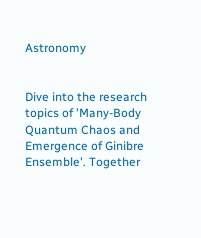Astronomy


Dive into the research topics of 'Many-Body Quantum Chaos and Emergence of Ginibre Ensemble'. Together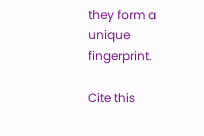they form a unique fingerprint.

Cite this